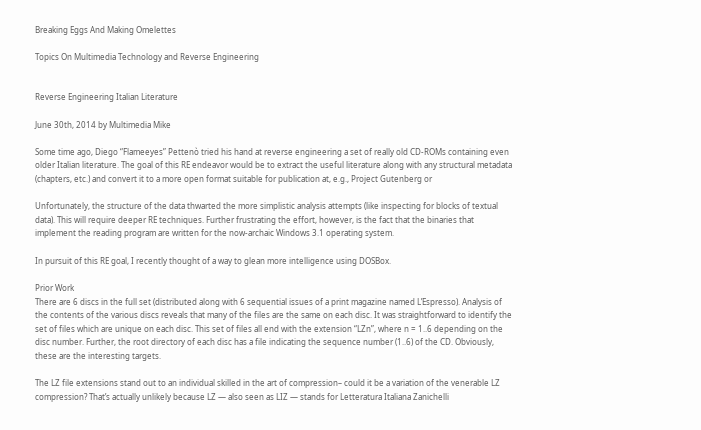Breaking Eggs And Making Omelettes

Topics On Multimedia Technology and Reverse Engineering


Reverse Engineering Italian Literature

June 30th, 2014 by Multimedia Mike

Some time ago, Diego “Flameeyes” Pettenò tried his hand at reverse engineering a set of really old CD-ROMs containing even older Italian literature. The goal of this RE endeavor would be to extract the useful literature along with any structural metadata (chapters, etc.) and convert it to a more open format suitable for publication at, e.g., Project Gutenberg or

Unfortunately, the structure of the data thwarted the more simplistic analysis attempts (like inspecting for blocks of textual data). This will require deeper RE techniques. Further frustrating the effort, however, is the fact that the binaries that implement the reading program are written for the now-archaic Windows 3.1 operating system.

In pursuit of this RE goal, I recently thought of a way to glean more intelligence using DOSBox.

Prior Work
There are 6 discs in the full set (distributed along with 6 sequential issues of a print magazine named L’Espresso). Analysis of the contents of the various discs reveals that many of the files are the same on each disc. It was straightforward to identify the set of files which are unique on each disc. This set of files all end with the extension “LZn”, where n = 1..6 depending on the disc number. Further, the root directory of each disc has a file indicating the sequence number (1..6) of the CD. Obviously, these are the interesting targets.

The LZ file extensions stand out to an individual skilled in the art of compression– could it be a variation of the venerable LZ compression? That’s actually unlikely because LZ — also seen as LIZ — stands for Letteratura Italiana Zanichelli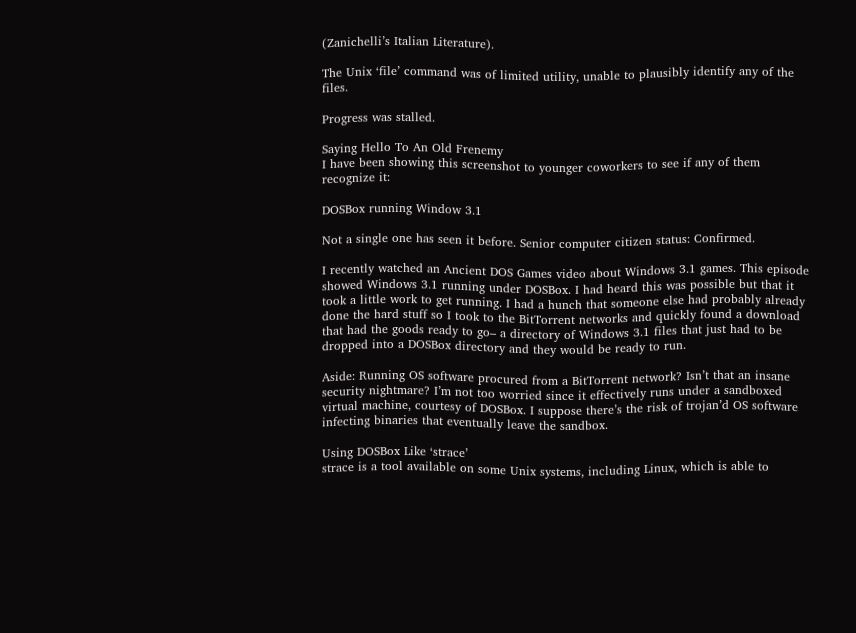(Zanichelli’s Italian Literature).

The Unix ‘file’ command was of limited utility, unable to plausibly identify any of the files.

Progress was stalled.

Saying Hello To An Old Frenemy
I have been showing this screenshot to younger coworkers to see if any of them recognize it:

DOSBox running Window 3.1

Not a single one has seen it before. Senior computer citizen status: Confirmed.

I recently watched an Ancient DOS Games video about Windows 3.1 games. This episode showed Windows 3.1 running under DOSBox. I had heard this was possible but that it took a little work to get running. I had a hunch that someone else had probably already done the hard stuff so I took to the BitTorrent networks and quickly found a download that had the goods ready to go– a directory of Windows 3.1 files that just had to be dropped into a DOSBox directory and they would be ready to run.

Aside: Running OS software procured from a BitTorrent network? Isn’t that an insane security nightmare? I’m not too worried since it effectively runs under a sandboxed virtual machine, courtesy of DOSBox. I suppose there’s the risk of trojan’d OS software infecting binaries that eventually leave the sandbox.

Using DOSBox Like ‘strace’
strace is a tool available on some Unix systems, including Linux, which is able to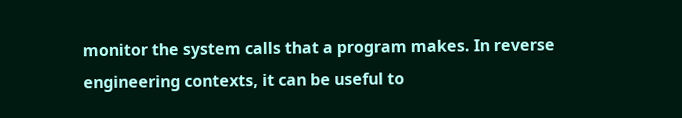monitor the system calls that a program makes. In reverse engineering contexts, it can be useful to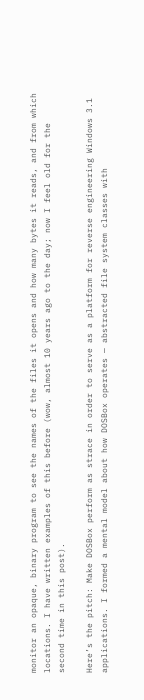monitor an opaque, binary program to see the names of the files it opens and how many bytes it reads, and from which locations. I have written examples of this before (wow, almost 10 years ago to the day; now I feel old for the second time in this post).

Here’s the pitch: Make DOSBox perform as strace in order to serve as a platform for reverse engineering Windows 3.1 applications. I formed a mental model about how DOSBox operates — abstracted file system classes with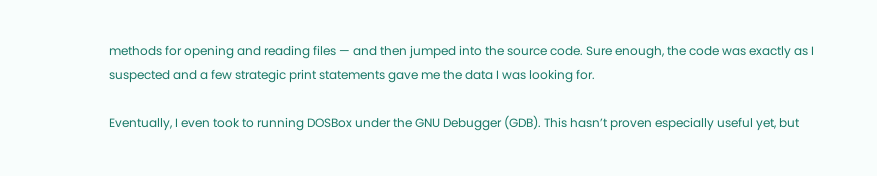methods for opening and reading files — and then jumped into the source code. Sure enough, the code was exactly as I suspected and a few strategic print statements gave me the data I was looking for.

Eventually, I even took to running DOSBox under the GNU Debugger (GDB). This hasn’t proven especially useful yet, but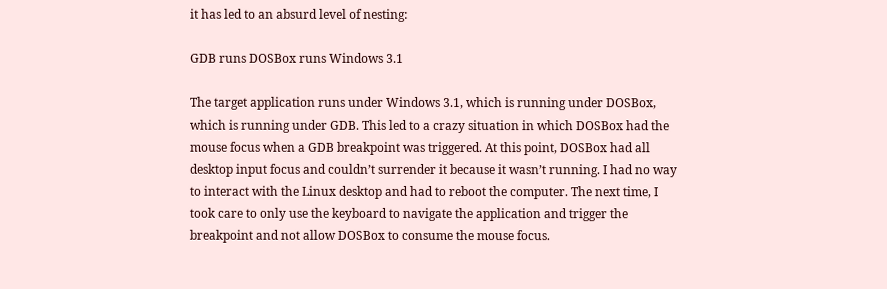it has led to an absurd level of nesting:

GDB runs DOSBox runs Windows 3.1

The target application runs under Windows 3.1, which is running under DOSBox, which is running under GDB. This led to a crazy situation in which DOSBox had the mouse focus when a GDB breakpoint was triggered. At this point, DOSBox had all desktop input focus and couldn’t surrender it because it wasn’t running. I had no way to interact with the Linux desktop and had to reboot the computer. The next time, I took care to only use the keyboard to navigate the application and trigger the breakpoint and not allow DOSBox to consume the mouse focus.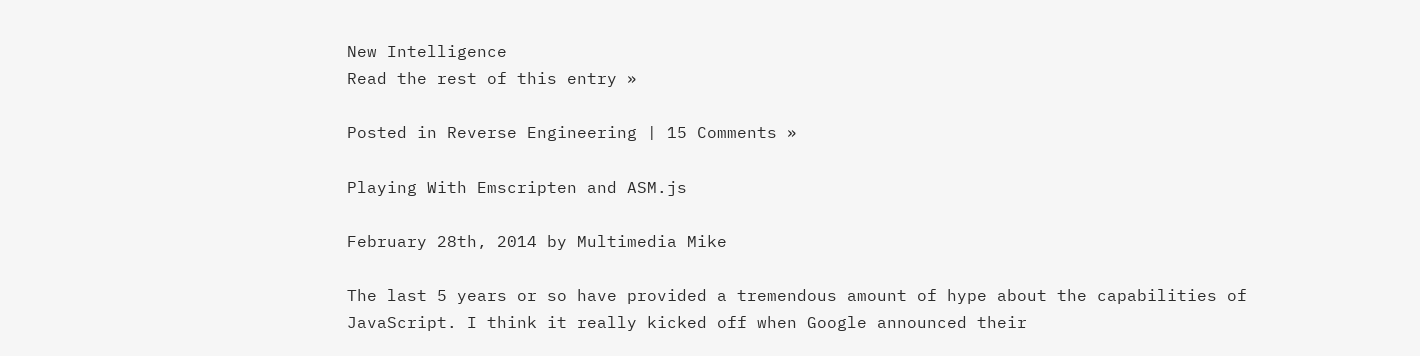New Intelligence
Read the rest of this entry »

Posted in Reverse Engineering | 15 Comments »

Playing With Emscripten and ASM.js

February 28th, 2014 by Multimedia Mike

The last 5 years or so have provided a tremendous amount of hype about the capabilities of JavaScript. I think it really kicked off when Google announced their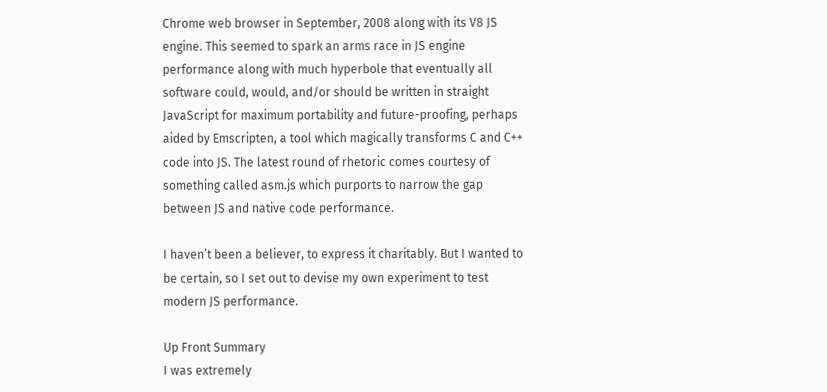Chrome web browser in September, 2008 along with its V8 JS engine. This seemed to spark an arms race in JS engine performance along with much hyperbole that eventually all software could, would, and/or should be written in straight JavaScript for maximum portability and future-proofing, perhaps aided by Emscripten, a tool which magically transforms C and C++ code into JS. The latest round of rhetoric comes courtesy of something called asm.js which purports to narrow the gap between JS and native code performance.

I haven’t been a believer, to express it charitably. But I wanted to be certain, so I set out to devise my own experiment to test modern JS performance.

Up Front Summary
I was extremely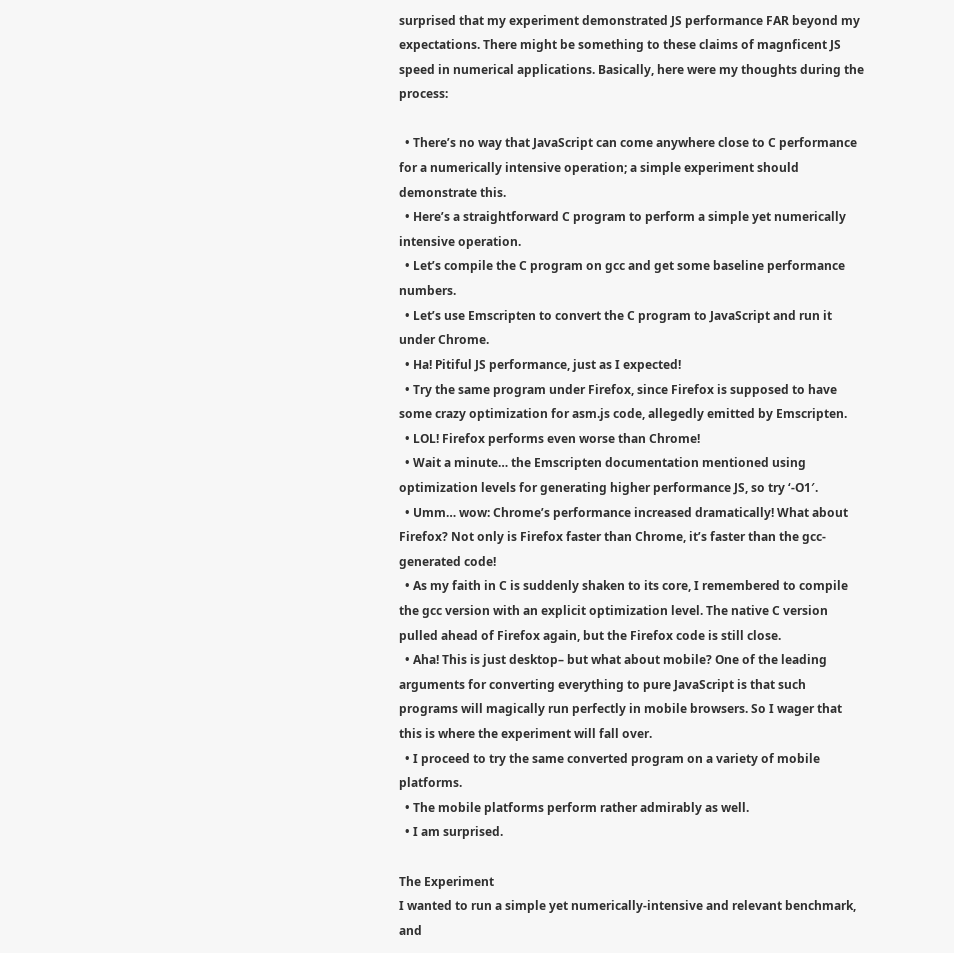surprised that my experiment demonstrated JS performance FAR beyond my expectations. There might be something to these claims of magnficent JS speed in numerical applications. Basically, here were my thoughts during the process:

  • There’s no way that JavaScript can come anywhere close to C performance for a numerically intensive operation; a simple experiment should demonstrate this.
  • Here’s a straightforward C program to perform a simple yet numerically intensive operation.
  • Let’s compile the C program on gcc and get some baseline performance numbers.
  • Let’s use Emscripten to convert the C program to JavaScript and run it under Chrome.
  • Ha! Pitiful JS performance, just as I expected!
  • Try the same program under Firefox, since Firefox is supposed to have some crazy optimization for asm.js code, allegedly emitted by Emscripten.
  • LOL! Firefox performs even worse than Chrome!
  • Wait a minute… the Emscripten documentation mentioned using optimization levels for generating higher performance JS, so try ‘-O1′.
  • Umm… wow: Chrome’s performance increased dramatically! What about Firefox? Not only is Firefox faster than Chrome, it’s faster than the gcc-generated code!
  • As my faith in C is suddenly shaken to its core, I remembered to compile the gcc version with an explicit optimization level. The native C version pulled ahead of Firefox again, but the Firefox code is still close.
  • Aha! This is just desktop– but what about mobile? One of the leading arguments for converting everything to pure JavaScript is that such programs will magically run perfectly in mobile browsers. So I wager that this is where the experiment will fall over.
  • I proceed to try the same converted program on a variety of mobile platforms.
  • The mobile platforms perform rather admirably as well.
  • I am surprised.

The Experiment
I wanted to run a simple yet numerically-intensive and relevant benchmark, and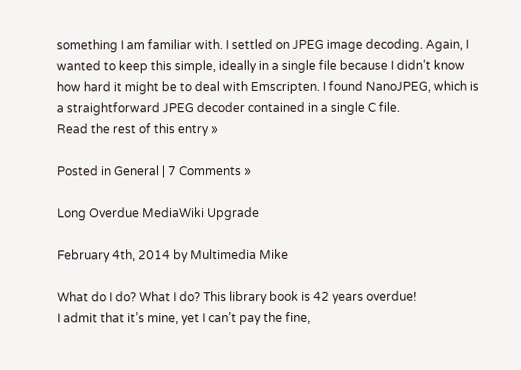something I am familiar with. I settled on JPEG image decoding. Again, I wanted to keep this simple, ideally in a single file because I didn’t know how hard it might be to deal with Emscripten. I found NanoJPEG, which is a straightforward JPEG decoder contained in a single C file.
Read the rest of this entry »

Posted in General | 7 Comments »

Long Overdue MediaWiki Upgrade

February 4th, 2014 by Multimedia Mike

What do I do? What I do? This library book is 42 years overdue!
I admit that it’s mine, yet I can’t pay the fine,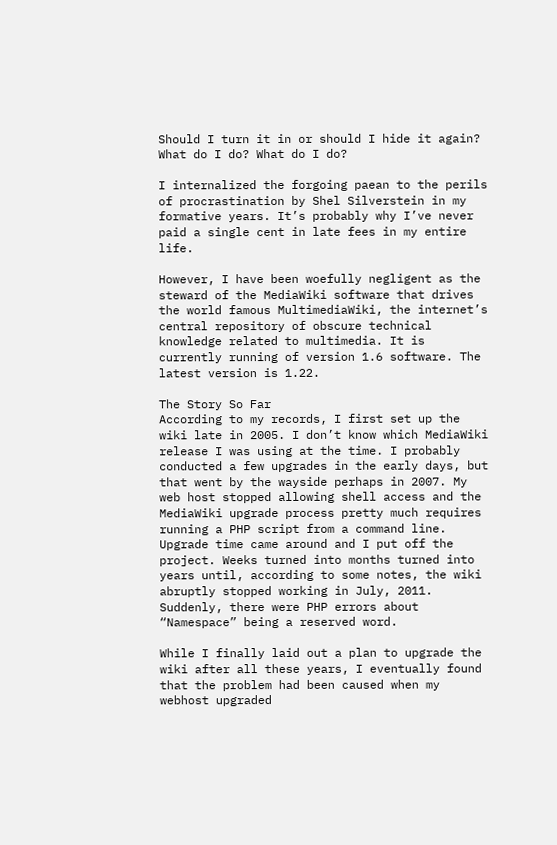Should I turn it in or should I hide it again?
What do I do? What do I do?

I internalized the forgoing paean to the perils of procrastination by Shel Silverstein in my formative years. It’s probably why I’ve never paid a single cent in late fees in my entire life.

However, I have been woefully negligent as the steward of the MediaWiki software that drives the world famous MultimediaWiki, the internet’s central repository of obscure technical knowledge related to multimedia. It is currently running of version 1.6 software. The latest version is 1.22.

The Story So Far
According to my records, I first set up the wiki late in 2005. I don’t know which MediaWiki release I was using at the time. I probably conducted a few upgrades in the early days, but that went by the wayside perhaps in 2007. My web host stopped allowing shell access and the MediaWiki upgrade process pretty much requires running a PHP script from a command line. Upgrade time came around and I put off the project. Weeks turned into months turned into years until, according to some notes, the wiki abruptly stopped working in July, 2011. Suddenly, there were PHP errors about “Namespace” being a reserved word.

While I finally laid out a plan to upgrade the wiki after all these years, I eventually found that the problem had been caused when my webhost upgraded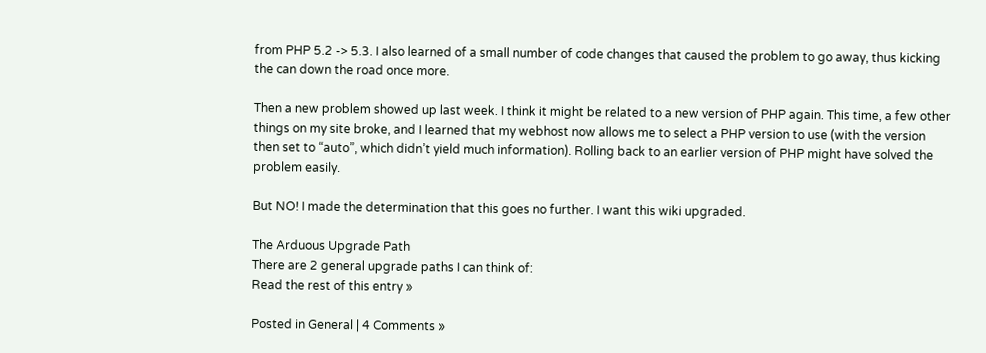from PHP 5.2 -> 5.3. I also learned of a small number of code changes that caused the problem to go away, thus kicking the can down the road once more.

Then a new problem showed up last week. I think it might be related to a new version of PHP again. This time, a few other things on my site broke, and I learned that my webhost now allows me to select a PHP version to use (with the version then set to “auto”, which didn’t yield much information). Rolling back to an earlier version of PHP might have solved the problem easily.

But NO! I made the determination that this goes no further. I want this wiki upgraded.

The Arduous Upgrade Path
There are 2 general upgrade paths I can think of:
Read the rest of this entry »

Posted in General | 4 Comments »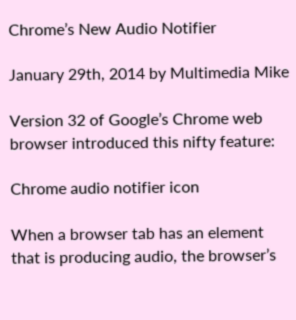Chrome’s New Audio Notifier

January 29th, 2014 by Multimedia Mike

Version 32 of Google’s Chrome web browser introduced this nifty feature:

Chrome audio notifier icon

When a browser tab has an element that is producing audio, the browser’s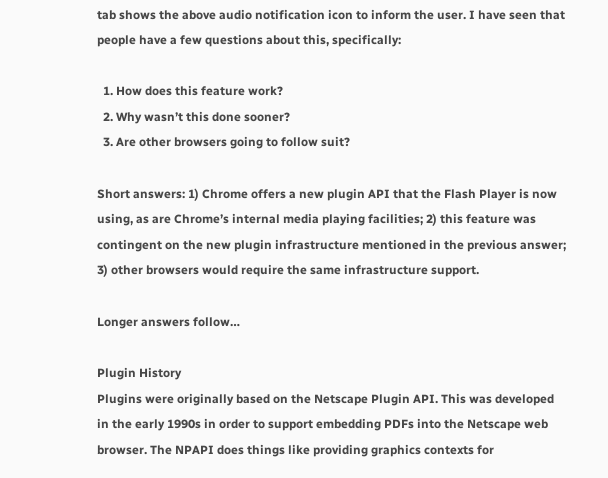tab shows the above audio notification icon to inform the user. I have seen that people have a few questions about this, specifically:

  1. How does this feature work?
  2. Why wasn’t this done sooner?
  3. Are other browsers going to follow suit?

Short answers: 1) Chrome offers a new plugin API that the Flash Player is now using, as are Chrome’s internal media playing facilities; 2) this feature was contingent on the new plugin infrastructure mentioned in the previous answer; 3) other browsers would require the same infrastructure support.

Longer answers follow…

Plugin History
Plugins were originally based on the Netscape Plugin API. This was developed in the early 1990s in order to support embedding PDFs into the Netscape web browser. The NPAPI does things like providing graphics contexts for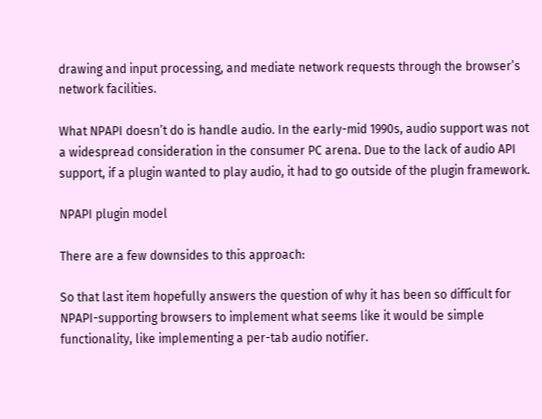drawing and input processing, and mediate network requests through the browser’s network facilities.

What NPAPI doesn’t do is handle audio. In the early-mid 1990s, audio support was not a widespread consideration in the consumer PC arena. Due to the lack of audio API support, if a plugin wanted to play audio, it had to go outside of the plugin framework.

NPAPI plugin model

There are a few downsides to this approach:

So that last item hopefully answers the question of why it has been so difficult for NPAPI-supporting browsers to implement what seems like it would be simple functionality, like implementing a per-tab audio notifier.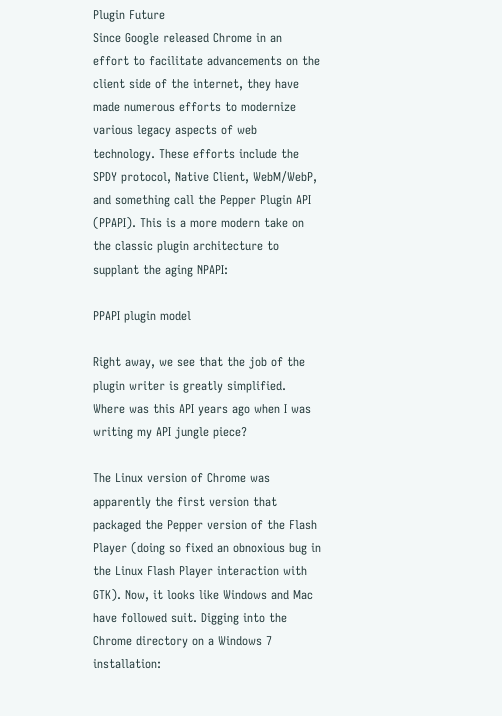Plugin Future
Since Google released Chrome in an effort to facilitate advancements on the client side of the internet, they have made numerous efforts to modernize various legacy aspects of web technology. These efforts include the SPDY protocol, Native Client, WebM/WebP, and something call the Pepper Plugin API (PPAPI). This is a more modern take on the classic plugin architecture to supplant the aging NPAPI:

PPAPI plugin model

Right away, we see that the job of the plugin writer is greatly simplified. Where was this API years ago when I was writing my API jungle piece?

The Linux version of Chrome was apparently the first version that packaged the Pepper version of the Flash Player (doing so fixed an obnoxious bug in the Linux Flash Player interaction with GTK). Now, it looks like Windows and Mac have followed suit. Digging into the Chrome directory on a Windows 7 installation: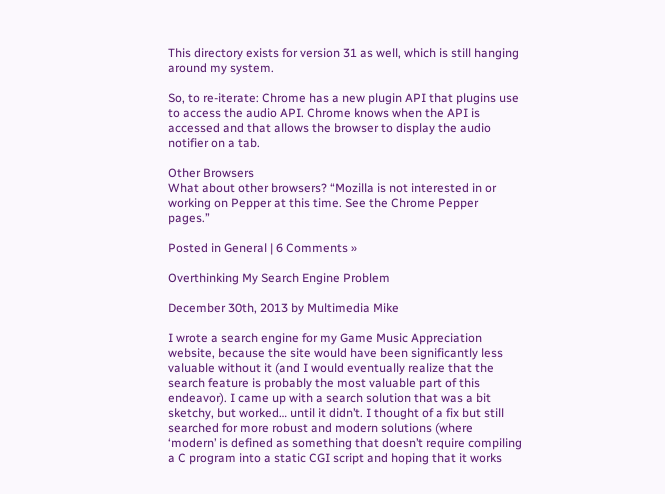This directory exists for version 31 as well, which is still hanging around my system.

So, to re-iterate: Chrome has a new plugin API that plugins use to access the audio API. Chrome knows when the API is accessed and that allows the browser to display the audio notifier on a tab.

Other Browsers
What about other browsers? “Mozilla is not interested in or working on Pepper at this time. See the Chrome Pepper pages.”

Posted in General | 6 Comments »

Overthinking My Search Engine Problem

December 30th, 2013 by Multimedia Mike

I wrote a search engine for my Game Music Appreciation website, because the site would have been significantly less valuable without it (and I would eventually realize that the search feature is probably the most valuable part of this endeavor). I came up with a search solution that was a bit sketchy, but worked… until it didn’t. I thought of a fix but still searched for more robust and modern solutions (where ‘modern’ is defined as something that doesn’t require compiling a C program into a static CGI script and hoping that it works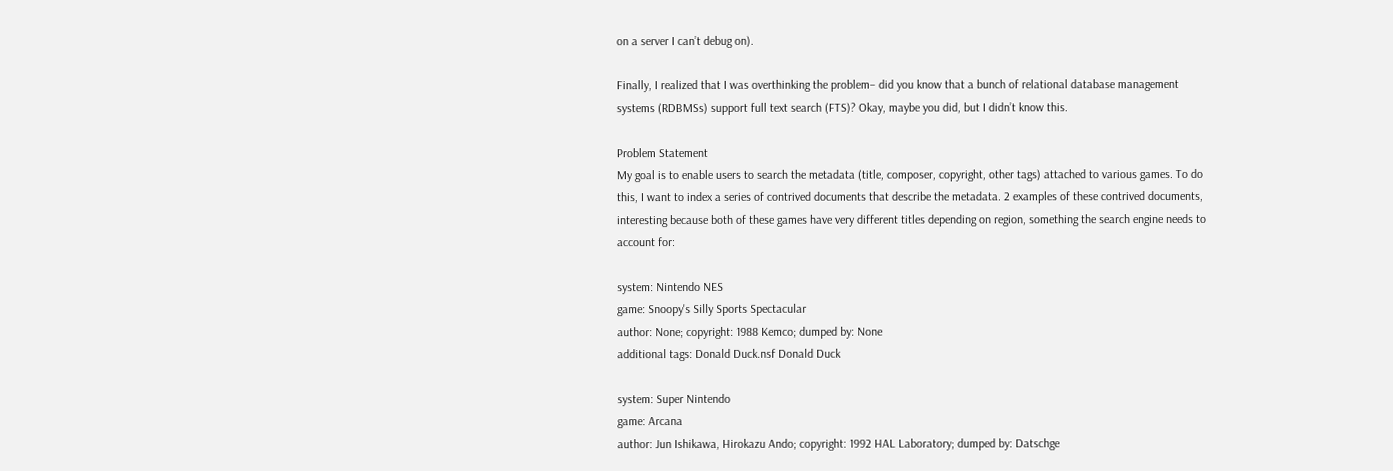on a server I can’t debug on).

Finally, I realized that I was overthinking the problem– did you know that a bunch of relational database management systems (RDBMSs) support full text search (FTS)? Okay, maybe you did, but I didn’t know this.

Problem Statement
My goal is to enable users to search the metadata (title, composer, copyright, other tags) attached to various games. To do this, I want to index a series of contrived documents that describe the metadata. 2 examples of these contrived documents, interesting because both of these games have very different titles depending on region, something the search engine needs to account for:

system: Nintendo NES
game: Snoopy's Silly Sports Spectacular
author: None; copyright: 1988 Kemco; dumped by: None
additional tags: Donald Duck.nsf Donald Duck

system: Super Nintendo
game: Arcana
author: Jun Ishikawa, Hirokazu Ando; copyright: 1992 HAL Laboratory; dumped by: Datschge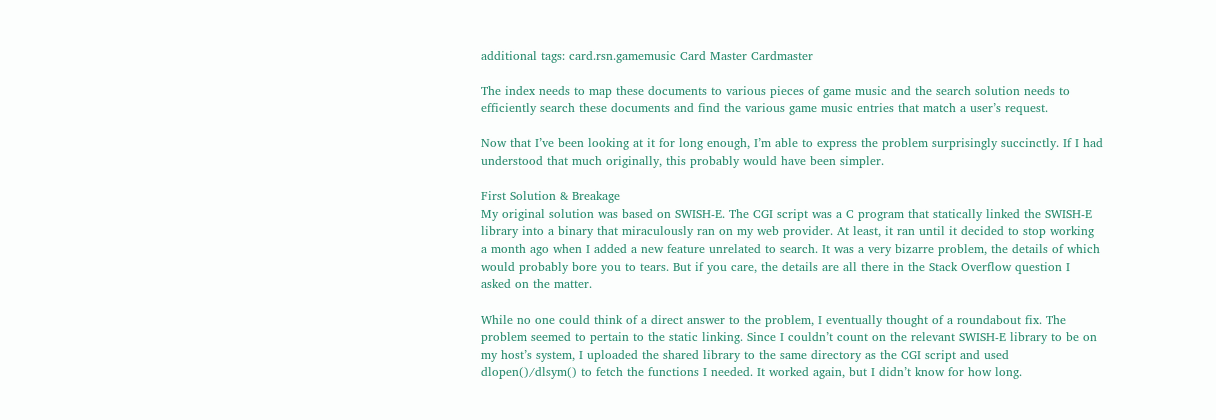additional tags: card.rsn.gamemusic Card Master Cardmaster

The index needs to map these documents to various pieces of game music and the search solution needs to efficiently search these documents and find the various game music entries that match a user’s request.

Now that I’ve been looking at it for long enough, I’m able to express the problem surprisingly succinctly. If I had understood that much originally, this probably would have been simpler.

First Solution & Breakage
My original solution was based on SWISH-E. The CGI script was a C program that statically linked the SWISH-E library into a binary that miraculously ran on my web provider. At least, it ran until it decided to stop working a month ago when I added a new feature unrelated to search. It was a very bizarre problem, the details of which would probably bore you to tears. But if you care, the details are all there in the Stack Overflow question I asked on the matter.

While no one could think of a direct answer to the problem, I eventually thought of a roundabout fix. The problem seemed to pertain to the static linking. Since I couldn’t count on the relevant SWISH-E library to be on my host’s system, I uploaded the shared library to the same directory as the CGI script and used dlopen()/dlsym() to fetch the functions I needed. It worked again, but I didn’t know for how long.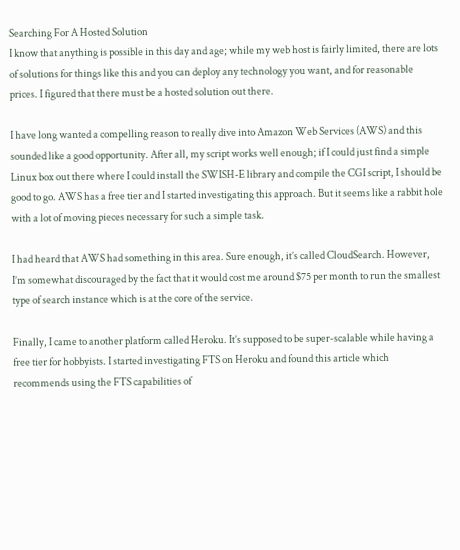Searching For A Hosted Solution
I know that anything is possible in this day and age; while my web host is fairly limited, there are lots of solutions for things like this and you can deploy any technology you want, and for reasonable prices. I figured that there must be a hosted solution out there.

I have long wanted a compelling reason to really dive into Amazon Web Services (AWS) and this sounded like a good opportunity. After all, my script works well enough; if I could just find a simple Linux box out there where I could install the SWISH-E library and compile the CGI script, I should be good to go. AWS has a free tier and I started investigating this approach. But it seems like a rabbit hole with a lot of moving pieces necessary for such a simple task.

I had heard that AWS had something in this area. Sure enough, it’s called CloudSearch. However, I’m somewhat discouraged by the fact that it would cost me around $75 per month to run the smallest type of search instance which is at the core of the service.

Finally, I came to another platform called Heroku. It’s supposed to be super-scalable while having a free tier for hobbyists. I started investigating FTS on Heroku and found this article which recommends using the FTS capabilities of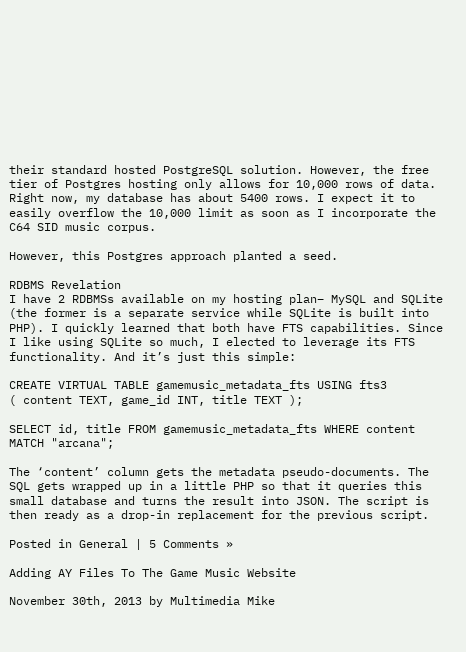their standard hosted PostgreSQL solution. However, the free tier of Postgres hosting only allows for 10,000 rows of data. Right now, my database has about 5400 rows. I expect it to easily overflow the 10,000 limit as soon as I incorporate the C64 SID music corpus.

However, this Postgres approach planted a seed.

RDBMS Revelation
I have 2 RDBMSs available on my hosting plan– MySQL and SQLite (the former is a separate service while SQLite is built into PHP). I quickly learned that both have FTS capabilities. Since I like using SQLite so much, I elected to leverage its FTS functionality. And it’s just this simple:

CREATE VIRTUAL TABLE gamemusic_metadata_fts USING fts3
( content TEXT, game_id INT, title TEXT );

SELECT id, title FROM gamemusic_metadata_fts WHERE content MATCH "arcana";

The ‘content’ column gets the metadata pseudo-documents. The SQL gets wrapped up in a little PHP so that it queries this small database and turns the result into JSON. The script is then ready as a drop-in replacement for the previous script.

Posted in General | 5 Comments »

Adding AY Files To The Game Music Website

November 30th, 2013 by Multimedia Mike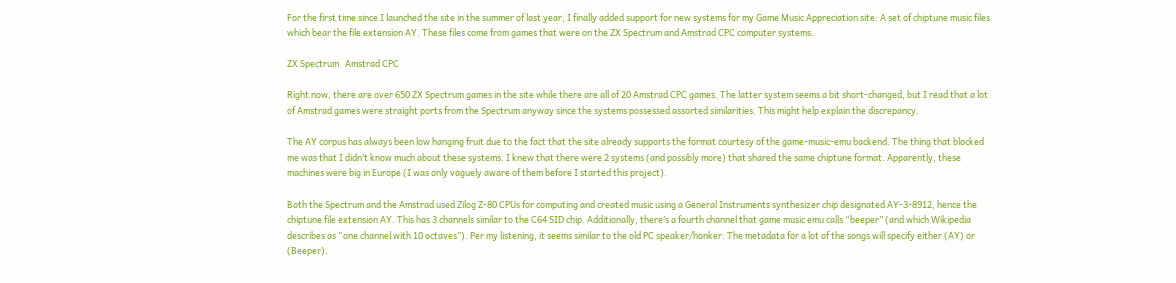For the first time since I launched the site in the summer of last year, I finally added support for new systems for my Game Music Appreciation site: A set of chiptune music files which bear the file extension AY. These files come from games that were on the ZX Spectrum and Amstrad CPC computer systems.

ZX Spectrum   Amstrad CPC

Right now, there are over 650 ZX Spectrum games in the site while there are all of 20 Amstrad CPC games. The latter system seems a bit short-changed, but I read that a lot of Amstrad games were straight ports from the Spectrum anyway since the systems possessed assorted similarities. This might help explain the discrepancy.

The AY corpus has always been low hanging fruit due to the fact that the site already supports the format courtesy of the game-music-emu backend. The thing that blocked me was that I didn’t know much about these systems. I knew that there were 2 systems (and possibly more) that shared the same chiptune format. Apparently, these machines were big in Europe (I was only vaguely aware of them before I started this project).

Both the Spectrum and the Amstrad used Zilog Z-80 CPUs for computing and created music using a General Instruments synthesizer chip designated AY-3-8912, hence the chiptune file extension AY. This has 3 channels similar to the C64 SID chip. Additionally, there’s a fourth channel that game music emu calls “beeper” (and which Wikipedia describes as “one channel with 10 octaves”). Per my listening, it seems similar to the old PC speaker/honker. The metadata for a lot of the songs will specify either (AY) or (Beeper).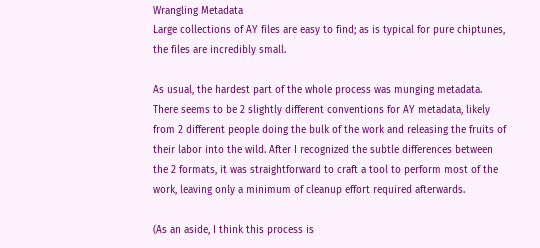Wrangling Metadata
Large collections of AY files are easy to find; as is typical for pure chiptunes, the files are incredibly small.

As usual, the hardest part of the whole process was munging metadata. There seems to be 2 slightly different conventions for AY metadata, likely from 2 different people doing the bulk of the work and releasing the fruits of their labor into the wild. After I recognized the subtle differences between the 2 formats, it was straightforward to craft a tool to perform most of the work, leaving only a minimum of cleanup effort required afterwards.

(As an aside, I think this process is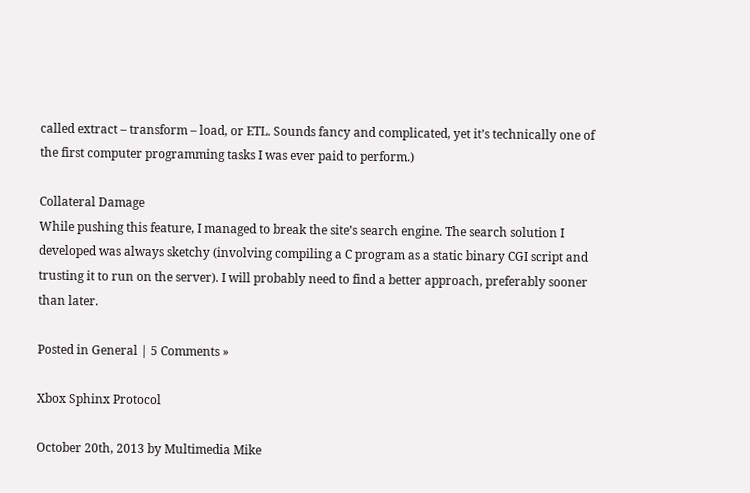called extract – transform – load, or ETL. Sounds fancy and complicated, yet it’s technically one of the first computer programming tasks I was ever paid to perform.)

Collateral Damage
While pushing this feature, I managed to break the site’s search engine. The search solution I developed was always sketchy (involving compiling a C program as a static binary CGI script and trusting it to run on the server). I will probably need to find a better approach, preferably sooner than later.

Posted in General | 5 Comments »

Xbox Sphinx Protocol

October 20th, 2013 by Multimedia Mike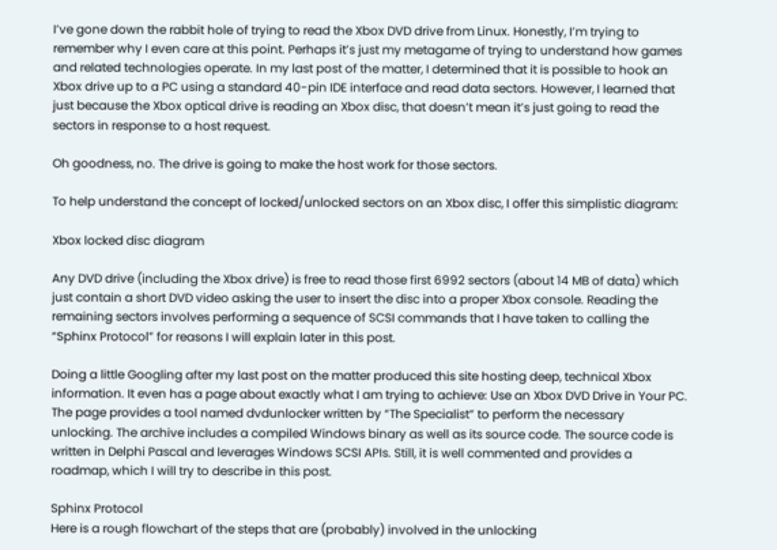I’ve gone down the rabbit hole of trying to read the Xbox DVD drive from Linux. Honestly, I’m trying to remember why I even care at this point. Perhaps it’s just my metagame of trying to understand how games and related technologies operate. In my last post of the matter, I determined that it is possible to hook an Xbox drive up to a PC using a standard 40-pin IDE interface and read data sectors. However, I learned that just because the Xbox optical drive is reading an Xbox disc, that doesn’t mean it’s just going to read the sectors in response to a host request.

Oh goodness, no. The drive is going to make the host work for those sectors.

To help understand the concept of locked/unlocked sectors on an Xbox disc, I offer this simplistic diagram:

Xbox locked disc diagram

Any DVD drive (including the Xbox drive) is free to read those first 6992 sectors (about 14 MB of data) which just contain a short DVD video asking the user to insert the disc into a proper Xbox console. Reading the remaining sectors involves performing a sequence of SCSI commands that I have taken to calling the “Sphinx Protocol” for reasons I will explain later in this post.

Doing a little Googling after my last post on the matter produced this site hosting deep, technical Xbox information. It even has a page about exactly what I am trying to achieve: Use an Xbox DVD Drive in Your PC. The page provides a tool named dvdunlocker written by “The Specialist” to perform the necessary unlocking. The archive includes a compiled Windows binary as well as its source code. The source code is written in Delphi Pascal and leverages Windows SCSI APIs. Still, it is well commented and provides a roadmap, which I will try to describe in this post.

Sphinx Protocol
Here is a rough flowchart of the steps that are (probably) involved in the unlocking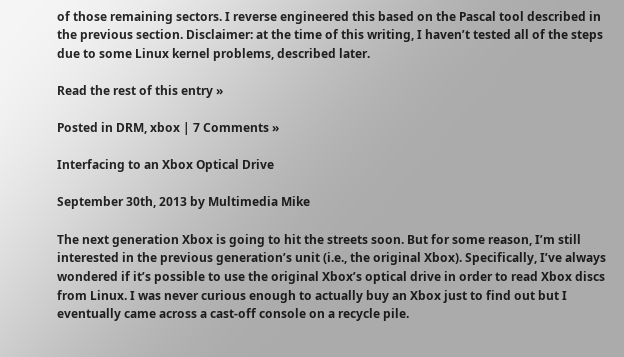of those remaining sectors. I reverse engineered this based on the Pascal tool described in the previous section. Disclaimer: at the time of this writing, I haven’t tested all of the steps due to some Linux kernel problems, described later.

Read the rest of this entry »

Posted in DRM, xbox | 7 Comments »

Interfacing to an Xbox Optical Drive

September 30th, 2013 by Multimedia Mike

The next generation Xbox is going to hit the streets soon. But for some reason, I’m still interested in the previous generation’s unit (i.e., the original Xbox). Specifically, I’ve always wondered if it’s possible to use the original Xbox’s optical drive in order to read Xbox discs from Linux. I was never curious enough to actually buy an Xbox just to find out but I eventually came across a cast-off console on a recycle pile.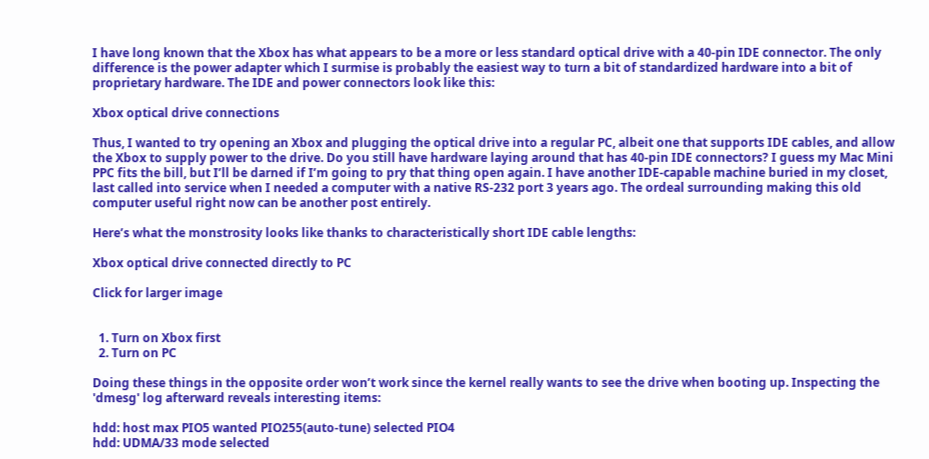I have long known that the Xbox has what appears to be a more or less standard optical drive with a 40-pin IDE connector. The only difference is the power adapter which I surmise is probably the easiest way to turn a bit of standardized hardware into a bit of proprietary hardware. The IDE and power connectors look like this:

Xbox optical drive connections

Thus, I wanted to try opening an Xbox and plugging the optical drive into a regular PC, albeit one that supports IDE cables, and allow the Xbox to supply power to the drive. Do you still have hardware laying around that has 40-pin IDE connectors? I guess my Mac Mini PPC fits the bill, but I’ll be darned if I’m going to pry that thing open again. I have another IDE-capable machine buried in my closet, last called into service when I needed a computer with a native RS-232 port 3 years ago. The ordeal surrounding making this old computer useful right now can be another post entirely.

Here’s what the monstrosity looks like thanks to characteristically short IDE cable lengths:

Xbox optical drive connected directly to PC

Click for larger image


  1. Turn on Xbox first
  2. Turn on PC

Doing these things in the opposite order won’t work since the kernel really wants to see the drive when booting up. Inspecting the 'dmesg' log afterward reveals interesting items:

hdd: host max PIO5 wanted PIO255(auto-tune) selected PIO4
hdd: UDMA/33 mode selected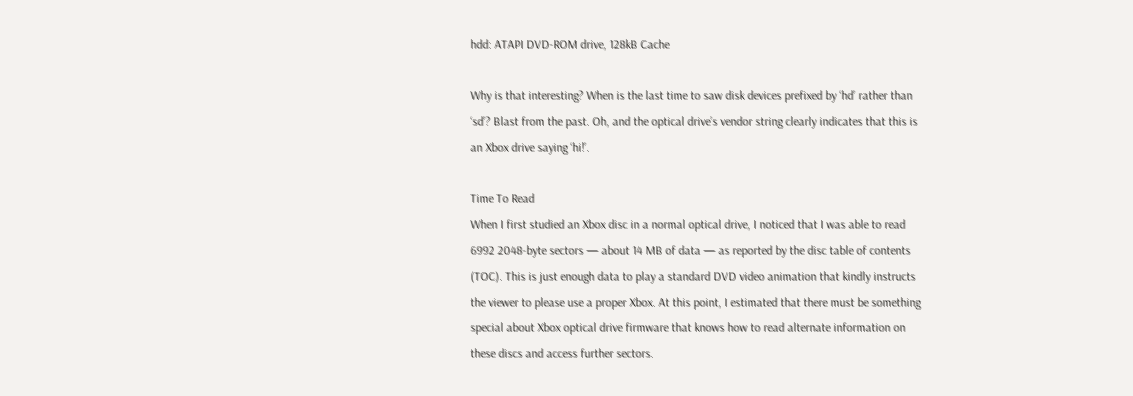hdd: ATAPI DVD-ROM drive, 128kB Cache

Why is that interesting? When is the last time to saw disk devices prefixed by ‘hd’ rather than ‘sd’? Blast from the past. Oh, and the optical drive’s vendor string clearly indicates that this is an Xbox drive saying ‘hi!’.

Time To Read
When I first studied an Xbox disc in a normal optical drive, I noticed that I was able to read 6992 2048-byte sectors — about 14 MB of data — as reported by the disc table of contents (TOC). This is just enough data to play a standard DVD video animation that kindly instructs the viewer to please use a proper Xbox. At this point, I estimated that there must be something special about Xbox optical drive firmware that knows how to read alternate information on these discs and access further sectors.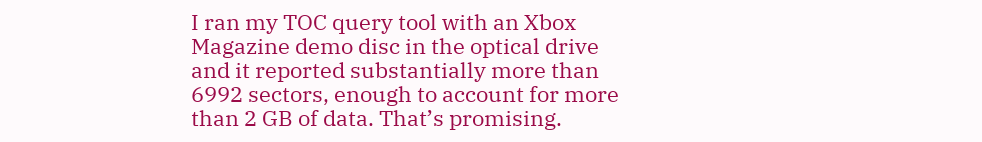I ran my TOC query tool with an Xbox Magazine demo disc in the optical drive and it reported substantially more than 6992 sectors, enough to account for more than 2 GB of data. That’s promising.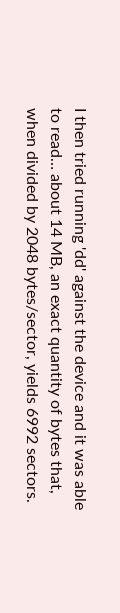I then tried running 'dd' against the device and it was able to read… about 14 MB, an exact quantity of bytes that, when divided by 2048 bytes/sector, yields 6992 sectors.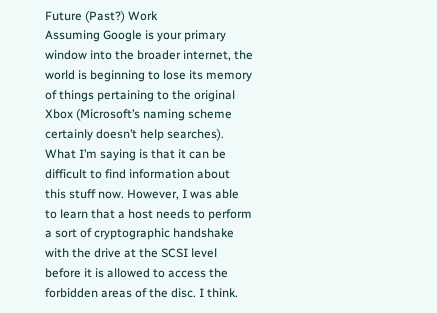Future (Past?) Work
Assuming Google is your primary window into the broader internet, the world is beginning to lose its memory of things pertaining to the original Xbox (Microsoft’s naming scheme certainly doesn’t help searches). What I’m saying is that it can be difficult to find information about this stuff now. However, I was able to learn that a host needs to perform a sort of cryptographic handshake with the drive at the SCSI level before it is allowed to access the forbidden areas of the disc. I think.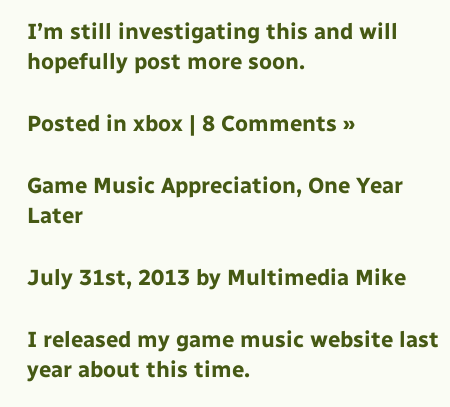I’m still investigating this and will hopefully post more soon.

Posted in xbox | 8 Comments »

Game Music Appreciation, One Year Later

July 31st, 2013 by Multimedia Mike

I released my game music website last year about this time.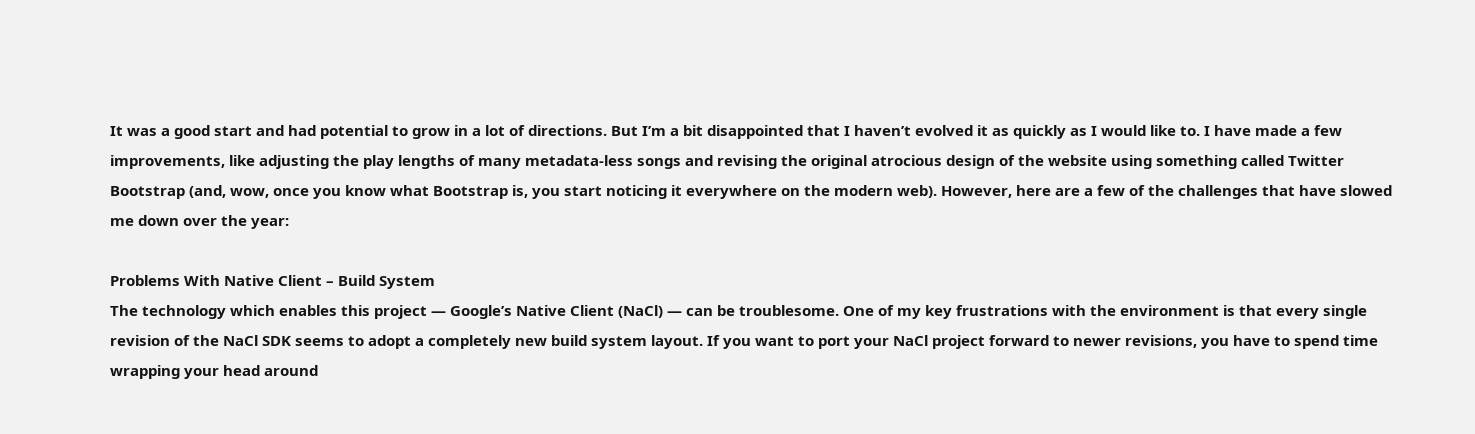It was a good start and had potential to grow in a lot of directions. But I’m a bit disappointed that I haven’t evolved it as quickly as I would like to. I have made a few improvements, like adjusting the play lengths of many metadata-less songs and revising the original atrocious design of the website using something called Twitter Bootstrap (and, wow, once you know what Bootstrap is, you start noticing it everywhere on the modern web). However, here are a few of the challenges that have slowed me down over the year:

Problems With Native Client – Build System
The technology which enables this project — Google’s Native Client (NaCl) — can be troublesome. One of my key frustrations with the environment is that every single revision of the NaCl SDK seems to adopt a completely new build system layout. If you want to port your NaCl project forward to newer revisions, you have to spend time wrapping your head around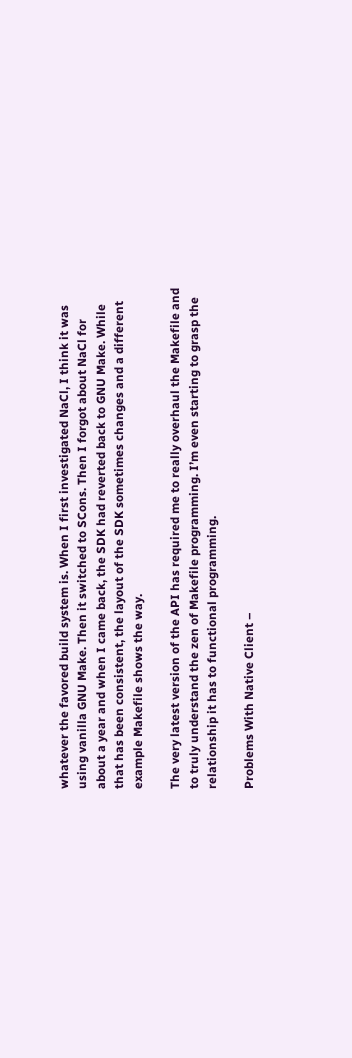whatever the favored build system is. When I first investigated NaCl, I think it was using vanilla GNU Make. Then it switched to SCons. Then I forgot about NaCl for about a year and when I came back, the SDK had reverted back to GNU Make. While that has been consistent, the layout of the SDK sometimes changes and a different example Makefile shows the way.

The very latest version of the API has required me to really overhaul the Makefile and to truly understand the zen of Makefile programming. I’m even starting to grasp the relationship it has to functional programming.

Problems With Native Client –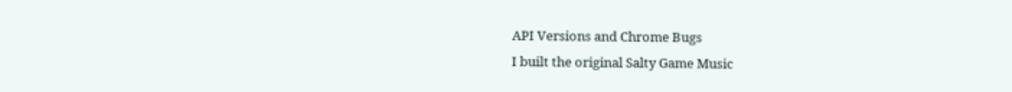API Versions and Chrome Bugs
I built the original Salty Game Music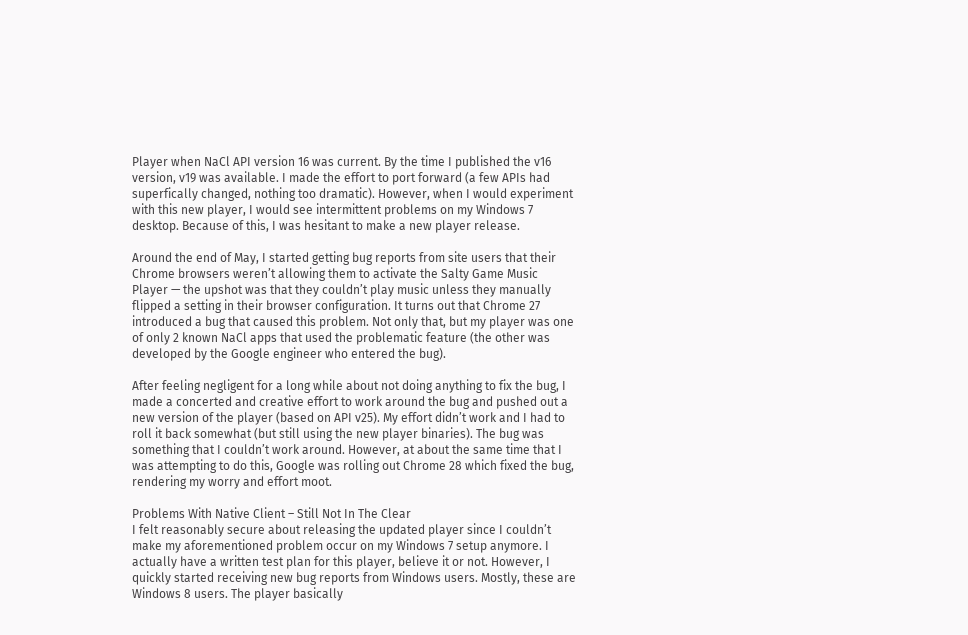Player when NaCl API version 16 was current. By the time I published the v16 version, v19 was available. I made the effort to port forward (a few APIs had superfically changed, nothing too dramatic). However, when I would experiment with this new player, I would see intermittent problems on my Windows 7 desktop. Because of this, I was hesitant to make a new player release.

Around the end of May, I started getting bug reports from site users that their Chrome browsers weren’t allowing them to activate the Salty Game Music Player — the upshot was that they couldn’t play music unless they manually flipped a setting in their browser configuration. It turns out that Chrome 27 introduced a bug that caused this problem. Not only that, but my player was one of only 2 known NaCl apps that used the problematic feature (the other was developed by the Google engineer who entered the bug).

After feeling negligent for a long while about not doing anything to fix the bug, I made a concerted and creative effort to work around the bug and pushed out a new version of the player (based on API v25). My effort didn’t work and I had to roll it back somewhat (but still using the new player binaries). The bug was something that I couldn’t work around. However, at about the same time that I was attempting to do this, Google was rolling out Chrome 28 which fixed the bug, rendering my worry and effort moot.

Problems With Native Client – Still Not In The Clear
I felt reasonably secure about releasing the updated player since I couldn’t make my aforementioned problem occur on my Windows 7 setup anymore. I actually have a written test plan for this player, believe it or not. However, I quickly started receiving new bug reports from Windows users. Mostly, these are Windows 8 users. The player basically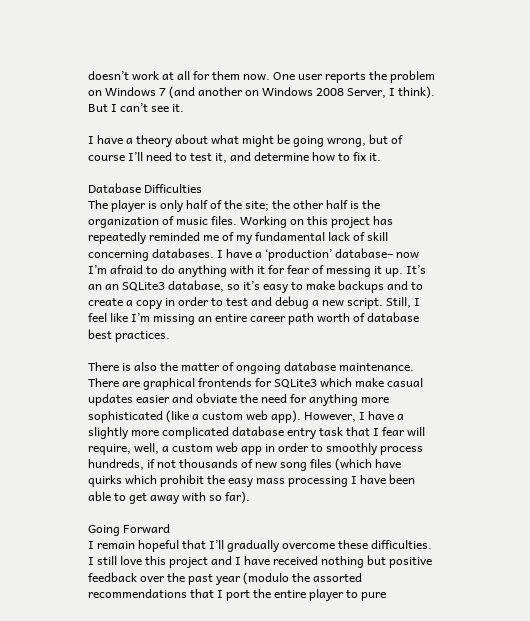doesn’t work at all for them now. One user reports the problem on Windows 7 (and another on Windows 2008 Server, I think). But I can’t see it.

I have a theory about what might be going wrong, but of course I’ll need to test it, and determine how to fix it.

Database Difficulties
The player is only half of the site; the other half is the organization of music files. Working on this project has repeatedly reminded me of my fundamental lack of skill concerning databases. I have a ‘production’ database– now I’m afraid to do anything with it for fear of messing it up. It’s an an SQLite3 database, so it’s easy to make backups and to create a copy in order to test and debug a new script. Still, I feel like I’m missing an entire career path worth of database best practices.

There is also the matter of ongoing database maintenance. There are graphical frontends for SQLite3 which make casual updates easier and obviate the need for anything more sophisticated (like a custom web app). However, I have a slightly more complicated database entry task that I fear will require, well, a custom web app in order to smoothly process hundreds, if not thousands of new song files (which have quirks which prohibit the easy mass processing I have been able to get away with so far).

Going Forward
I remain hopeful that I’ll gradually overcome these difficulties. I still love this project and I have received nothing but positive feedback over the past year (modulo the assorted recommendations that I port the entire player to pure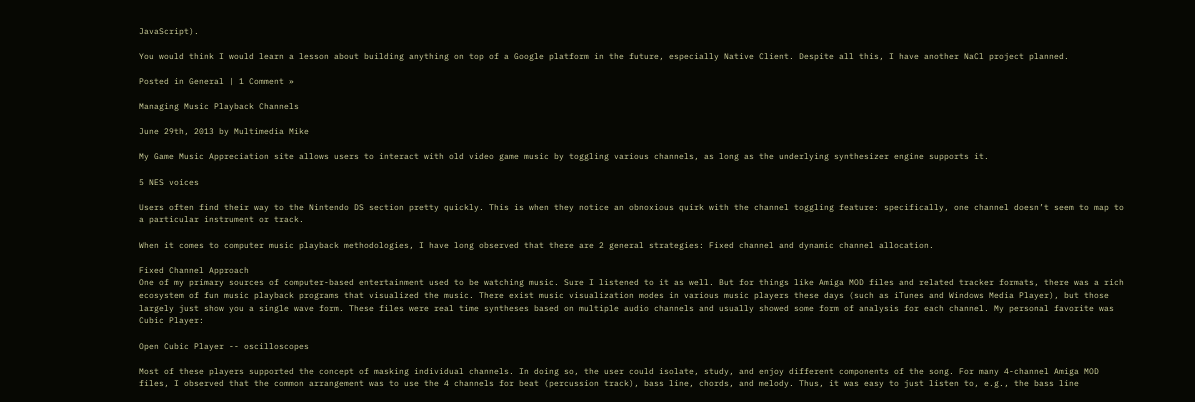JavaScript).

You would think I would learn a lesson about building anything on top of a Google platform in the future, especially Native Client. Despite all this, I have another NaCl project planned.

Posted in General | 1 Comment »

Managing Music Playback Channels

June 29th, 2013 by Multimedia Mike

My Game Music Appreciation site allows users to interact with old video game music by toggling various channels, as long as the underlying synthesizer engine supports it.

5 NES voices

Users often find their way to the Nintendo DS section pretty quickly. This is when they notice an obnoxious quirk with the channel toggling feature: specifically, one channel doesn’t seem to map to a particular instrument or track.

When it comes to computer music playback methodologies, I have long observed that there are 2 general strategies: Fixed channel and dynamic channel allocation.

Fixed Channel Approach
One of my primary sources of computer-based entertainment used to be watching music. Sure I listened to it as well. But for things like Amiga MOD files and related tracker formats, there was a rich ecosystem of fun music playback programs that visualized the music. There exist music visualization modes in various music players these days (such as iTunes and Windows Media Player), but those largely just show you a single wave form. These files were real time syntheses based on multiple audio channels and usually showed some form of analysis for each channel. My personal favorite was Cubic Player:

Open Cubic Player -- oscilloscopes

Most of these players supported the concept of masking individual channels. In doing so, the user could isolate, study, and enjoy different components of the song. For many 4-channel Amiga MOD files, I observed that the common arrangement was to use the 4 channels for beat (percussion track), bass line, chords, and melody. Thus, it was easy to just listen to, e.g., the bass line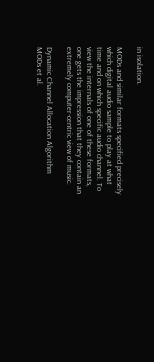in isolation.

MODs and similar formats specified precisely which digital audio sample to play at what time and on which specific audio channel. To view the internals of one of these formats, one gets the impression that they contain an extremely computer-centric view of music.

Dynamic Channel Allocation Algorithm
MODs et al.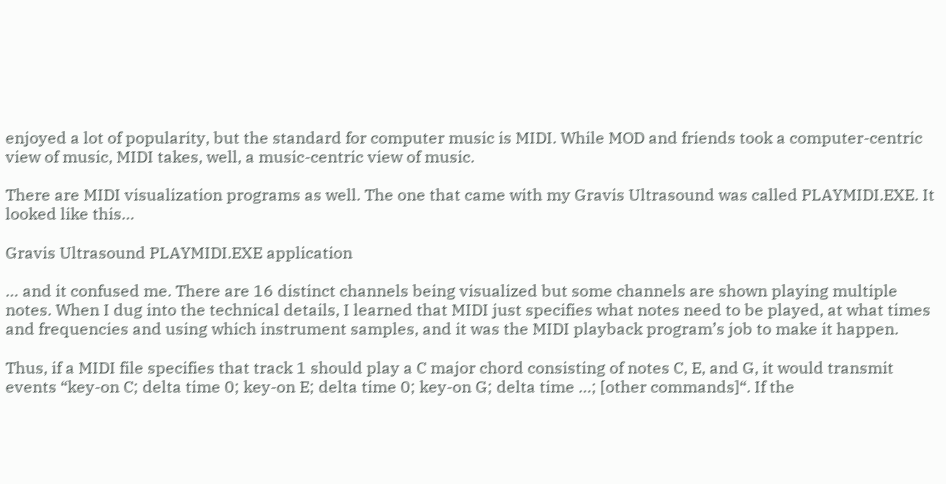enjoyed a lot of popularity, but the standard for computer music is MIDI. While MOD and friends took a computer-centric view of music, MIDI takes, well, a music-centric view of music.

There are MIDI visualization programs as well. The one that came with my Gravis Ultrasound was called PLAYMIDI.EXE. It looked like this…

Gravis Ultrasound PLAYMIDI.EXE application

… and it confused me. There are 16 distinct channels being visualized but some channels are shown playing multiple notes. When I dug into the technical details, I learned that MIDI just specifies what notes need to be played, at what times and frequencies and using which instrument samples, and it was the MIDI playback program’s job to make it happen.

Thus, if a MIDI file specifies that track 1 should play a C major chord consisting of notes C, E, and G, it would transmit events “key-on C; delta time 0; key-on E; delta time 0; key-on G; delta time …; [other commands]“. If the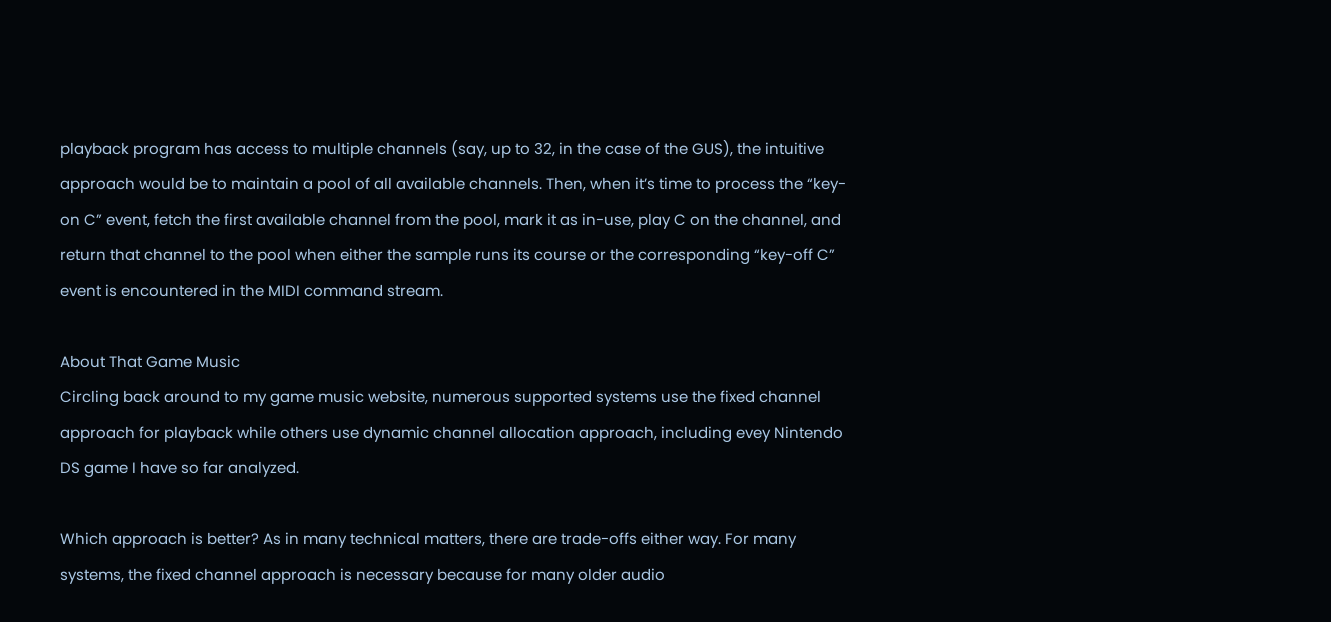playback program has access to multiple channels (say, up to 32, in the case of the GUS), the intuitive approach would be to maintain a pool of all available channels. Then, when it’s time to process the “key-on C” event, fetch the first available channel from the pool, mark it as in-use, play C on the channel, and return that channel to the pool when either the sample runs its course or the corresponding “key-off C” event is encountered in the MIDI command stream.

About That Game Music
Circling back around to my game music website, numerous supported systems use the fixed channel approach for playback while others use dynamic channel allocation approach, including evey Nintendo DS game I have so far analyzed.

Which approach is better? As in many technical matters, there are trade-offs either way. For many systems, the fixed channel approach is necessary because for many older audio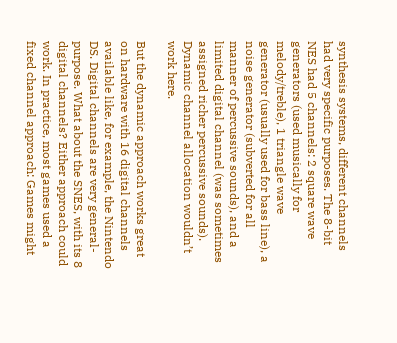synthesis systems, different channels had very specific purposes. The 8-bit NES had 5 channels: 2 square wave generators (used musically for melody/treble), 1 triangle wave generator (usually used for bass line), a noise generator (subverted for all manner of percussive sounds), and a limited digital channel (was sometimes assigned richer percussive sounds). Dynamic channel allocation wouldn’t work here.

But the dynamic approach works great on hardware with 16 digital channels available like, for example, the Nintendo DS. Digital channels are very general-purpose. What about the SNES, with its 8 digital channels? Either approach could work. In practice, most games used a fixed channel approach: Games might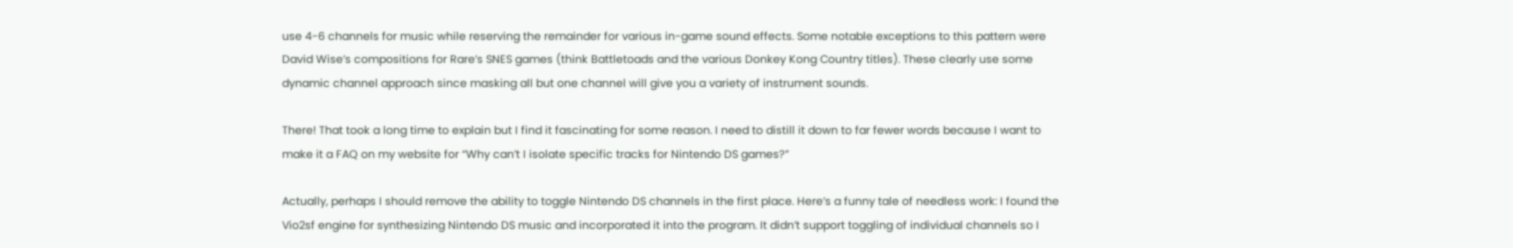use 4-6 channels for music while reserving the remainder for various in-game sound effects. Some notable exceptions to this pattern were David Wise’s compositions for Rare’s SNES games (think Battletoads and the various Donkey Kong Country titles). These clearly use some dynamic channel approach since masking all but one channel will give you a variety of instrument sounds.

There! That took a long time to explain but I find it fascinating for some reason. I need to distill it down to far fewer words because I want to make it a FAQ on my website for “Why can’t I isolate specific tracks for Nintendo DS games?”

Actually, perhaps I should remove the ability to toggle Nintendo DS channels in the first place. Here’s a funny tale of needless work: I found the Vio2sf engine for synthesizing Nintendo DS music and incorporated it into the program. It didn’t support toggling of individual channels so I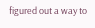figured out a way to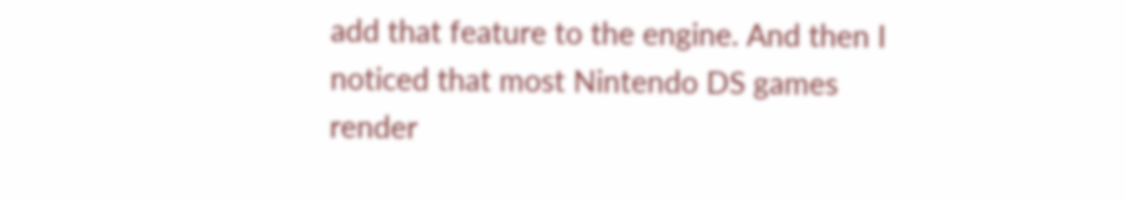add that feature to the engine. And then I noticed that most Nintendo DS games render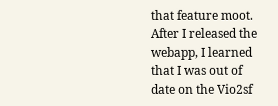that feature moot. After I released the webapp, I learned that I was out of date on the Vio2sf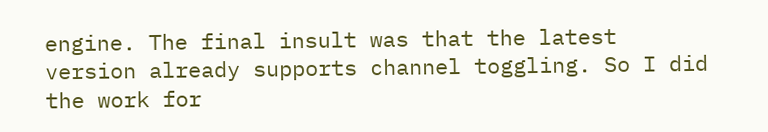engine. The final insult was that the latest version already supports channel toggling. So I did the work for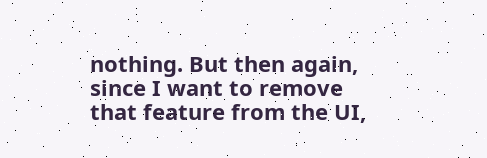nothing. But then again, since I want to remove that feature from the UI,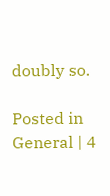doubly so.

Posted in General | 4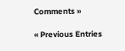Comments »

« Previous Entries